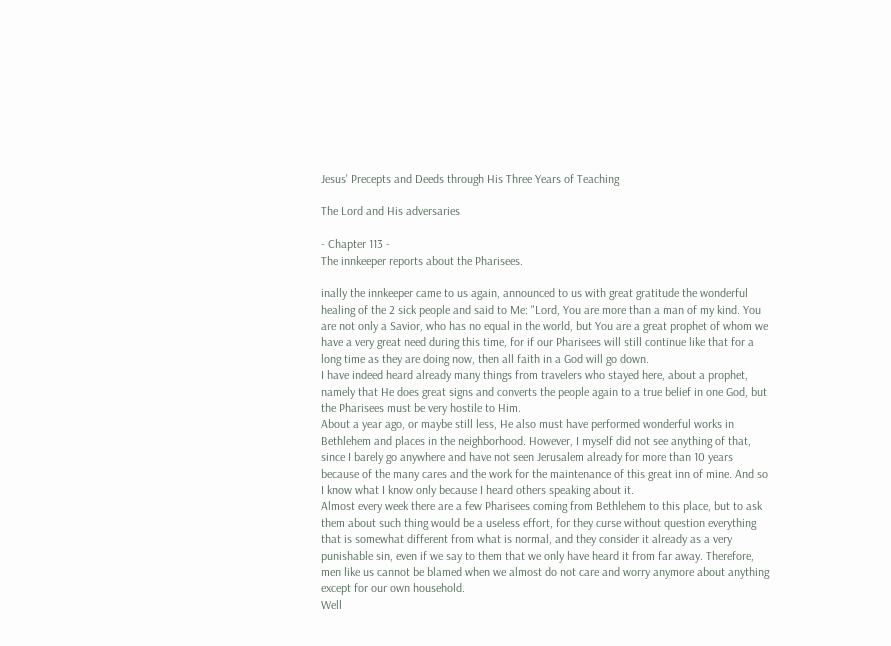Jesus' Precepts and Deeds through His Three Years of Teaching

The Lord and His adversaries

- Chapter 113 -
The innkeeper reports about the Pharisees.

inally the innkeeper came to us again, announced to us with great gratitude the wonderful healing of the 2 sick people and said to Me: "Lord, You are more than a man of my kind. You are not only a Savior, who has no equal in the world, but You are a great prophet of whom we have a very great need during this time, for if our Pharisees will still continue like that for a long time as they are doing now, then all faith in a God will go down.
I have indeed heard already many things from travelers who stayed here, about a prophet, namely that He does great signs and converts the people again to a true belief in one God, but the Pharisees must be very hostile to Him.
About a year ago, or maybe still less, He also must have performed wonderful works in Bethlehem and places in the neighborhood. However, I myself did not see anything of that, since I barely go anywhere and have not seen Jerusalem already for more than 10 years because of the many cares and the work for the maintenance of this great inn of mine. And so I know what I know only because I heard others speaking about it.
Almost every week there are a few Pharisees coming from Bethlehem to this place, but to ask them about such thing would be a useless effort, for they curse without question everything that is somewhat different from what is normal, and they consider it already as a very punishable sin, even if we say to them that we only have heard it from far away. Therefore, men like us cannot be blamed when we almost do not care and worry anymore about anything except for our own household.
Well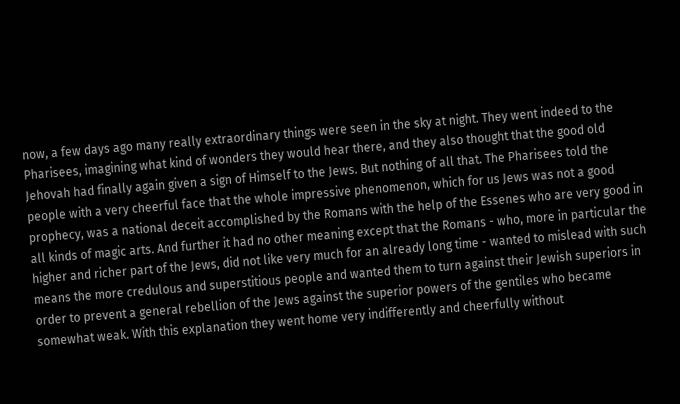now, a few days ago many really extraordinary things were seen in the sky at night. They went indeed to the Pharisees, imagining what kind of wonders they would hear there, and they also thought that the good old Jehovah had finally again given a sign of Himself to the Jews. But nothing of all that. The Pharisees told the people with a very cheerful face that the whole impressive phenomenon, which for us Jews was not a good prophecy, was a national deceit accomplished by the Romans with the help of the Essenes who are very good in all kinds of magic arts. And further it had no other meaning except that the Romans - who, more in particular the higher and richer part of the Jews, did not like very much for an already long time - wanted to mislead with such means the more credulous and superstitious people and wanted them to turn against their Jewish superiors in order to prevent a general rebellion of the Jews against the superior powers of the gentiles who became somewhat weak. With this explanation they went home very indifferently and cheerfully without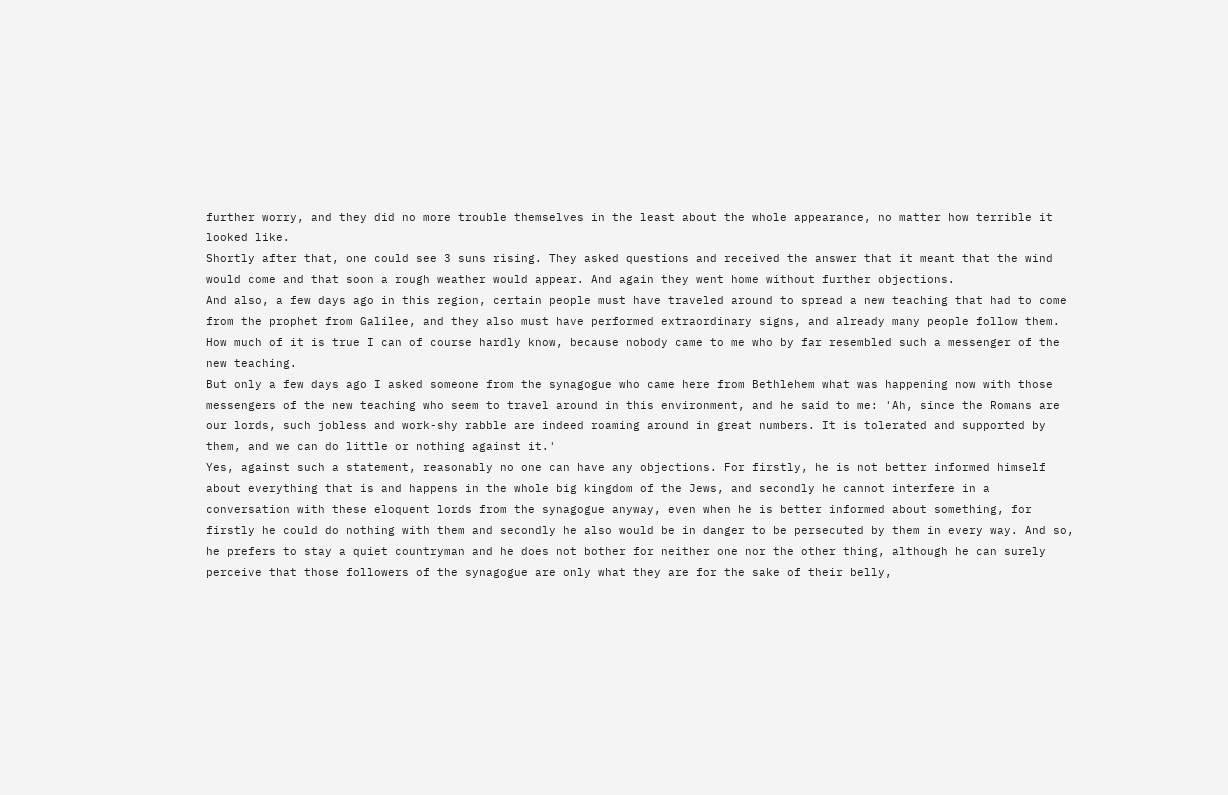further worry, and they did no more trouble themselves in the least about the whole appearance, no matter how terrible it looked like.
Shortly after that, one could see 3 suns rising. They asked questions and received the answer that it meant that the wind would come and that soon a rough weather would appear. And again they went home without further objections.
And also, a few days ago in this region, certain people must have traveled around to spread a new teaching that had to come from the prophet from Galilee, and they also must have performed extraordinary signs, and already many people follow them. How much of it is true I can of course hardly know, because nobody came to me who by far resembled such a messenger of the new teaching.
But only a few days ago I asked someone from the synagogue who came here from Bethlehem what was happening now with those messengers of the new teaching who seem to travel around in this environment, and he said to me: 'Ah, since the Romans are our lords, such jobless and work-shy rabble are indeed roaming around in great numbers. It is tolerated and supported by them, and we can do little or nothing against it.'
Yes, against such a statement, reasonably no one can have any objections. For firstly, he is not better informed himself about everything that is and happens in the whole big kingdom of the Jews, and secondly he cannot interfere in a conversation with these eloquent lords from the synagogue anyway, even when he is better informed about something, for firstly he could do nothing with them and secondly he also would be in danger to be persecuted by them in every way. And so, he prefers to stay a quiet countryman and he does not bother for neither one nor the other thing, although he can surely perceive that those followers of the synagogue are only what they are for the sake of their belly,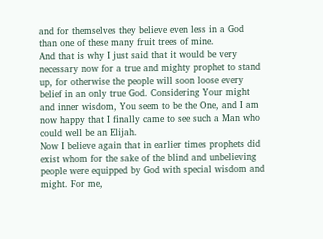and for themselves they believe even less in a God than one of these many fruit trees of mine.
And that is why I just said that it would be very necessary now for a true and mighty prophet to stand up, for otherwise the people will soon loose every belief in an only true God. Considering Your might and inner wisdom, You seem to be the One, and I am now happy that I finally came to see such a Man who could well be an Elijah.
Now I believe again that in earlier times prophets did exist whom for the sake of the blind and unbelieving people were equipped by God with special wisdom and might. For me,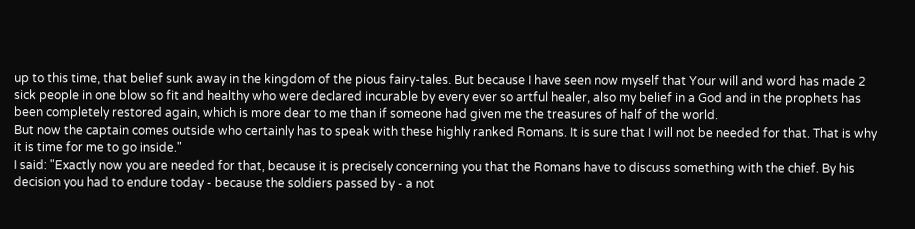up to this time, that belief sunk away in the kingdom of the pious fairy-tales. But because I have seen now myself that Your will and word has made 2 sick people in one blow so fit and healthy who were declared incurable by every ever so artful healer, also my belief in a God and in the prophets has been completely restored again, which is more dear to me than if someone had given me the treasures of half of the world.
But now the captain comes outside who certainly has to speak with these highly ranked Romans. It is sure that I will not be needed for that. That is why it is time for me to go inside."
I said: "Exactly now you are needed for that, because it is precisely concerning you that the Romans have to discuss something with the chief. By his decision you had to endure today - because the soldiers passed by - a not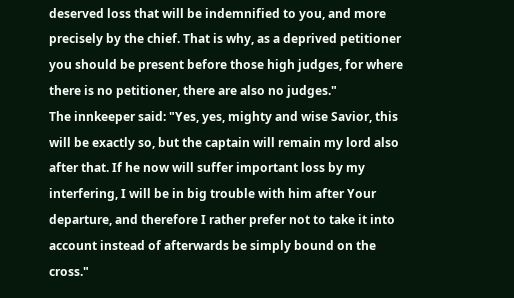deserved loss that will be indemnified to you, and more precisely by the chief. That is why, as a deprived petitioner you should be present before those high judges, for where there is no petitioner, there are also no judges."
The innkeeper said: "Yes, yes, mighty and wise Savior, this will be exactly so, but the captain will remain my lord also after that. If he now will suffer important loss by my interfering, I will be in big trouble with him after Your departure, and therefore I rather prefer not to take it into account instead of afterwards be simply bound on the cross."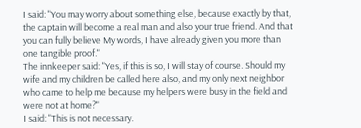I said: "You may worry about something else, because exactly by that, the captain will become a real man and also your true friend. And that you can fully believe My words, I have already given you more than one tangible proof."
The innkeeper said: "Yes, if this is so, I will stay of course. Should my wife and my children be called here also, and my only next neighbor who came to help me because my helpers were busy in the field and were not at home?"
I said: "This is not necessary.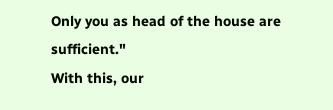Only you as head of the house are sufficient."
With this, our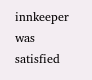innkeeper was satisfied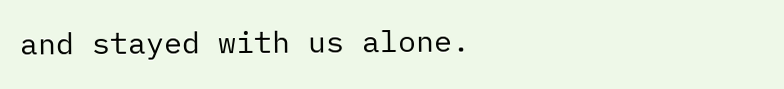and stayed with us alone.